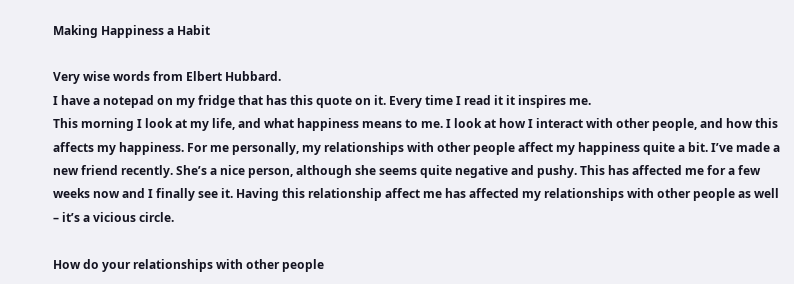Making Happiness a Habit

Very wise words from Elbert Hubbard.
I have a notepad on my fridge that has this quote on it. Every time I read it it inspires me.
This morning I look at my life, and what happiness means to me. I look at how I interact with other people, and how this affects my happiness. For me personally, my relationships with other people affect my happiness quite a bit. I’ve made a new friend recently. She’s a nice person, although she seems quite negative and pushy. This has affected me for a few weeks now and I finally see it. Having this relationship affect me has affected my relationships with other people as well – it’s a vicious circle.

How do your relationships with other people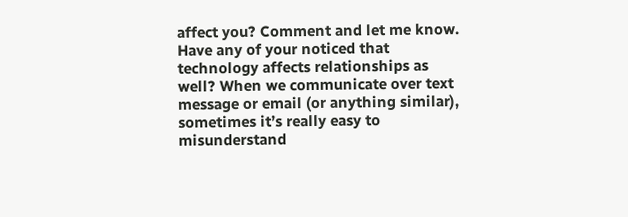affect you? Comment and let me know.
Have any of your noticed that technology affects relationships as well? When we communicate over text message or email (or anything similar), sometimes it’s really easy to misunderstand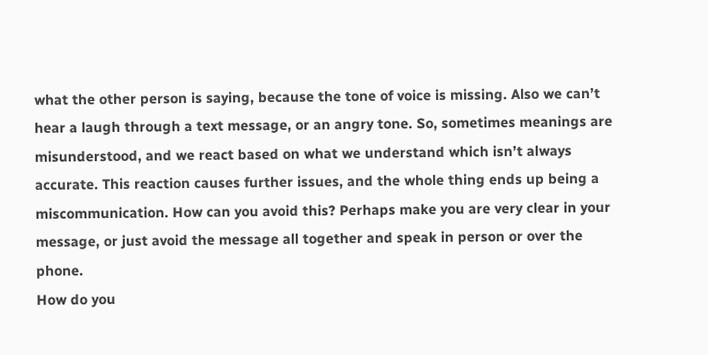what the other person is saying, because the tone of voice is missing. Also we can’t hear a laugh through a text message, or an angry tone. So, sometimes meanings are misunderstood, and we react based on what we understand which isn’t always accurate. This reaction causes further issues, and the whole thing ends up being a miscommunication. How can you avoid this? Perhaps make you are very clear in your message, or just avoid the message all together and speak in person or over the phone.
How do you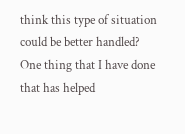think this type of situation could be better handled?
One thing that I have done that has helped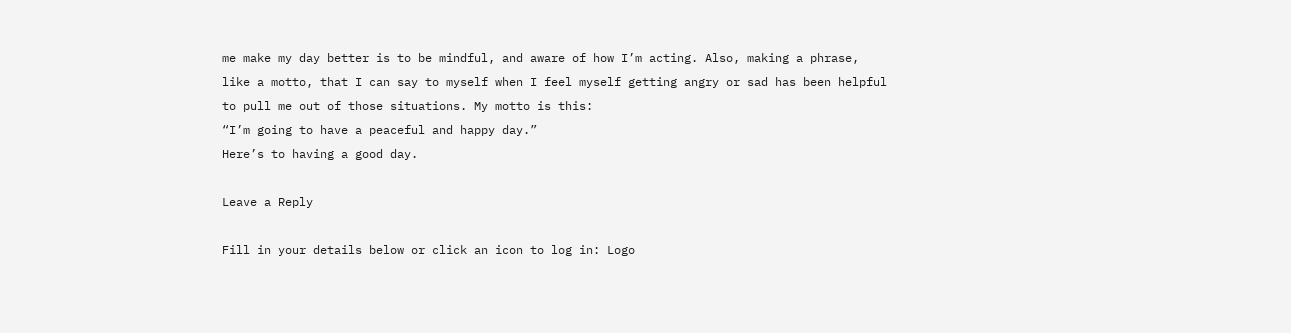me make my day better is to be mindful, and aware of how I’m acting. Also, making a phrase, like a motto, that I can say to myself when I feel myself getting angry or sad has been helpful to pull me out of those situations. My motto is this:
“I’m going to have a peaceful and happy day.”
Here’s to having a good day.

Leave a Reply

Fill in your details below or click an icon to log in: Logo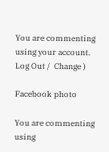You are commenting using your account. Log Out /  Change )

Facebook photo

You are commenting using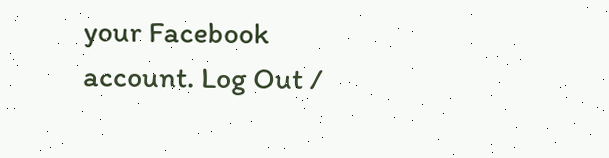your Facebook account. Log Out /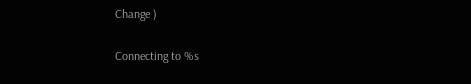Change )

Connecting to %s